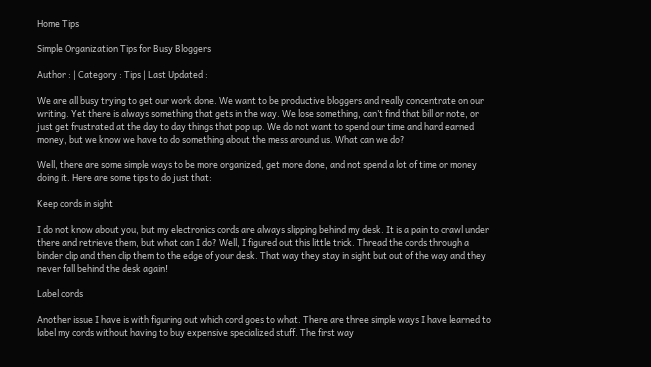Home Tips

Simple Organization Tips for Busy Bloggers

Author : | Category : Tips | Last Updated :

We are all busy trying to get our work done. We want to be productive bloggers and really concentrate on our writing. Yet there is always something that gets in the way. We lose something, can’t find that bill or note, or just get frustrated at the day to day things that pop up. We do not want to spend our time and hard earned money, but we know we have to do something about the mess around us. What can we do?

Well, there are some simple ways to be more organized, get more done, and not spend a lot of time or money doing it. Here are some tips to do just that:

Keep cords in sight

I do not know about you, but my electronics cords are always slipping behind my desk. It is a pain to crawl under there and retrieve them, but what can I do? Well, I figured out this little trick. Thread the cords through a binder clip and then clip them to the edge of your desk. That way they stay in sight but out of the way and they never fall behind the desk again!

Label cords

Another issue I have is with figuring out which cord goes to what. There are three simple ways I have learned to label my cords without having to buy expensive specialized stuff. The first way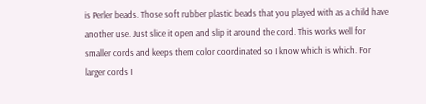is Perler beads. Those soft rubber plastic beads that you played with as a child have another use. Just slice it open and slip it around the cord. This works well for smaller cords and keeps them color coordinated so I know which is which. For larger cords I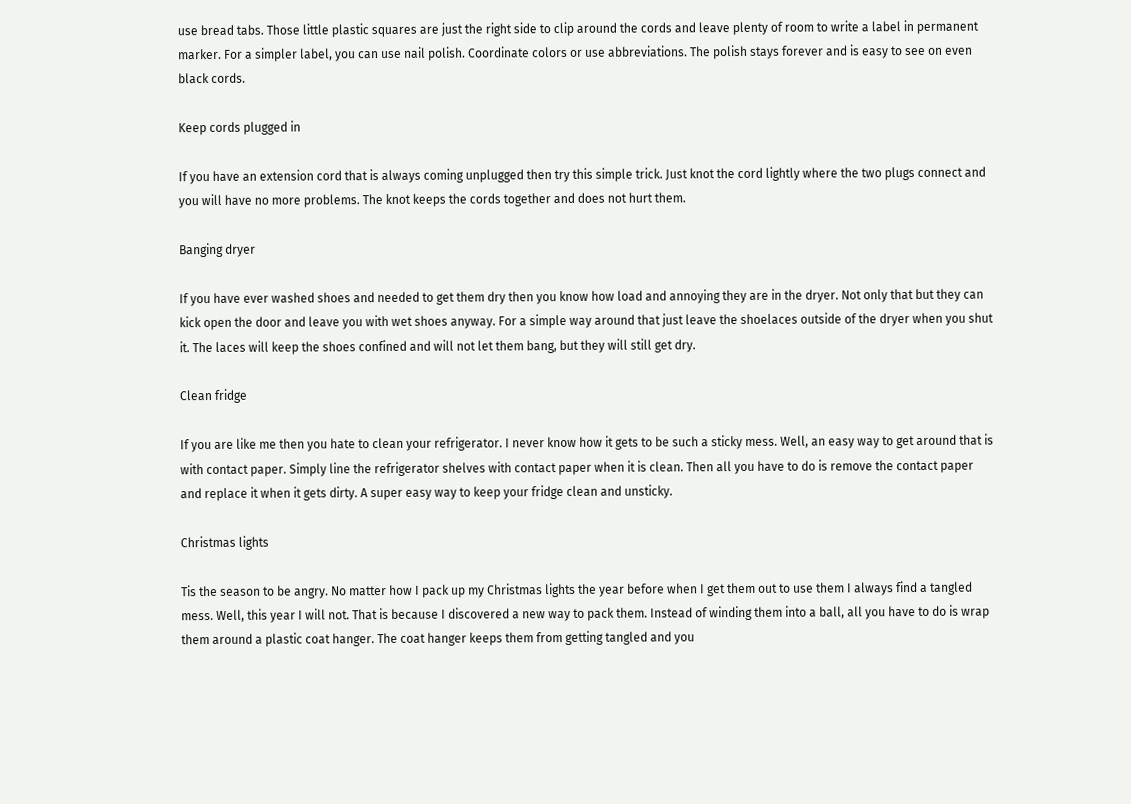use bread tabs. Those little plastic squares are just the right side to clip around the cords and leave plenty of room to write a label in permanent marker. For a simpler label, you can use nail polish. Coordinate colors or use abbreviations. The polish stays forever and is easy to see on even black cords.

Keep cords plugged in

If you have an extension cord that is always coming unplugged then try this simple trick. Just knot the cord lightly where the two plugs connect and you will have no more problems. The knot keeps the cords together and does not hurt them.

Banging dryer

If you have ever washed shoes and needed to get them dry then you know how load and annoying they are in the dryer. Not only that but they can kick open the door and leave you with wet shoes anyway. For a simple way around that just leave the shoelaces outside of the dryer when you shut it. The laces will keep the shoes confined and will not let them bang, but they will still get dry.

Clean fridge

If you are like me then you hate to clean your refrigerator. I never know how it gets to be such a sticky mess. Well, an easy way to get around that is with contact paper. Simply line the refrigerator shelves with contact paper when it is clean. Then all you have to do is remove the contact paper and replace it when it gets dirty. A super easy way to keep your fridge clean and unsticky.

Christmas lights

Tis the season to be angry. No matter how I pack up my Christmas lights the year before when I get them out to use them I always find a tangled mess. Well, this year I will not. That is because I discovered a new way to pack them. Instead of winding them into a ball, all you have to do is wrap them around a plastic coat hanger. The coat hanger keeps them from getting tangled and you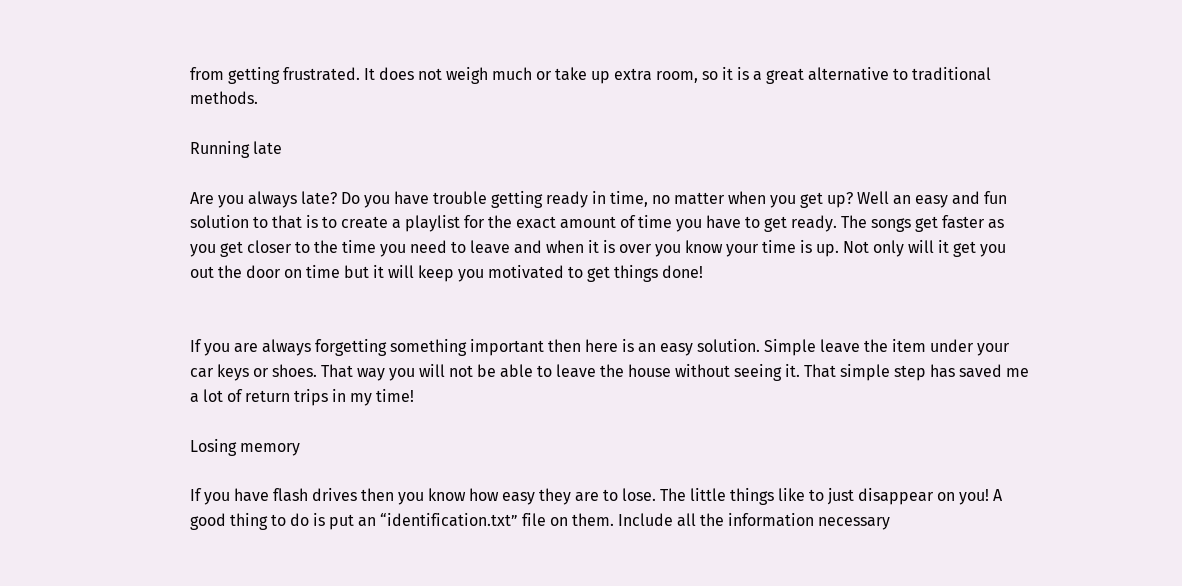from getting frustrated. It does not weigh much or take up extra room, so it is a great alternative to traditional methods.

Running late

Are you always late? Do you have trouble getting ready in time, no matter when you get up? Well an easy and fun solution to that is to create a playlist for the exact amount of time you have to get ready. The songs get faster as you get closer to the time you need to leave and when it is over you know your time is up. Not only will it get you out the door on time but it will keep you motivated to get things done!


If you are always forgetting something important then here is an easy solution. Simple leave the item under your car keys or shoes. That way you will not be able to leave the house without seeing it. That simple step has saved me a lot of return trips in my time!

Losing memory

If you have flash drives then you know how easy they are to lose. The little things like to just disappear on you! A good thing to do is put an “identification.txt” file on them. Include all the information necessary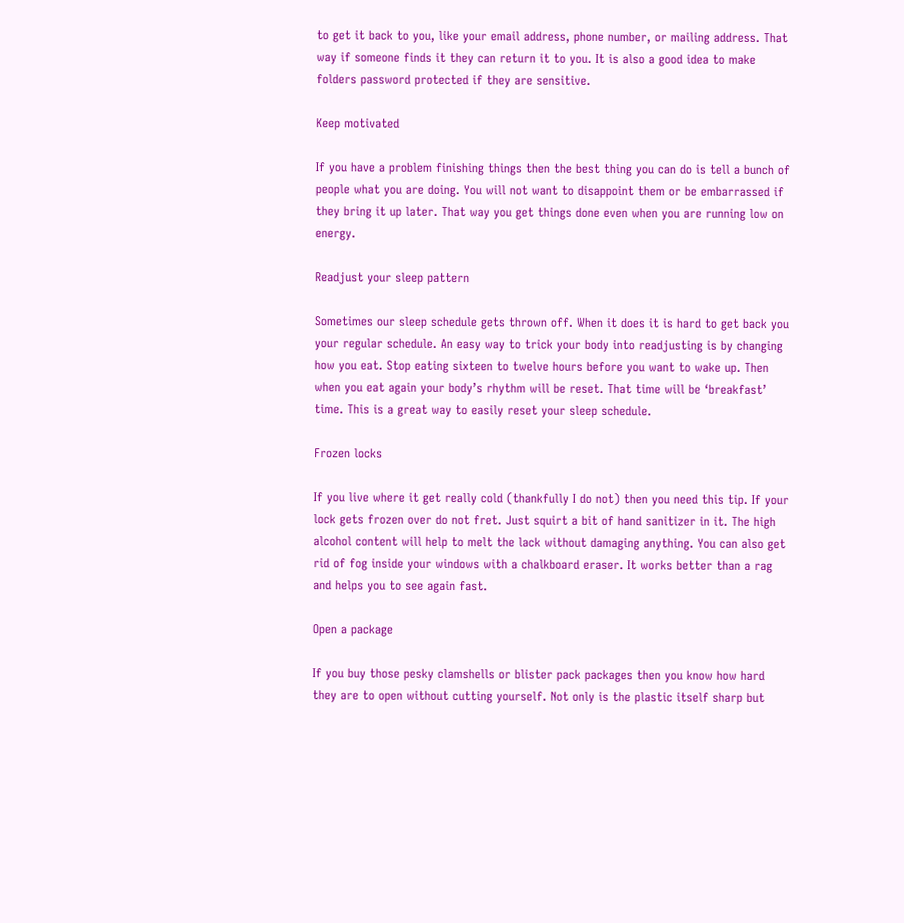to get it back to you, like your email address, phone number, or mailing address. That way if someone finds it they can return it to you. It is also a good idea to make folders password protected if they are sensitive.

Keep motivated

If you have a problem finishing things then the best thing you can do is tell a bunch of people what you are doing. You will not want to disappoint them or be embarrassed if they bring it up later. That way you get things done even when you are running low on energy.

Readjust your sleep pattern

Sometimes our sleep schedule gets thrown off. When it does it is hard to get back you your regular schedule. An easy way to trick your body into readjusting is by changing how you eat. Stop eating sixteen to twelve hours before you want to wake up. Then when you eat again your body’s rhythm will be reset. That time will be ‘breakfast’ time. This is a great way to easily reset your sleep schedule.

Frozen locks

If you live where it get really cold (thankfully I do not) then you need this tip. If your lock gets frozen over do not fret. Just squirt a bit of hand sanitizer in it. The high alcohol content will help to melt the lack without damaging anything. You can also get rid of fog inside your windows with a chalkboard eraser. It works better than a rag and helps you to see again fast.

Open a package

If you buy those pesky clamshells or blister pack packages then you know how hard they are to open without cutting yourself. Not only is the plastic itself sharp but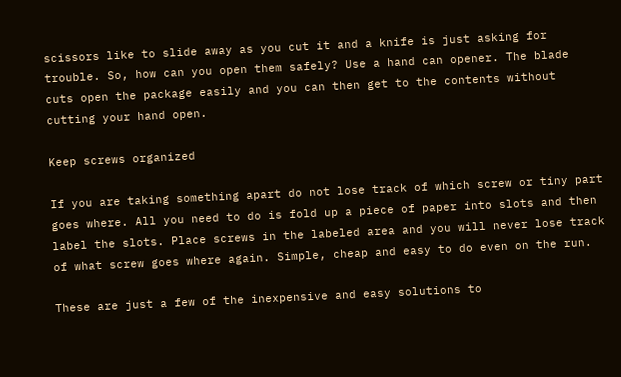scissors like to slide away as you cut it and a knife is just asking for trouble. So, how can you open them safely? Use a hand can opener. The blade cuts open the package easily and you can then get to the contents without cutting your hand open.

Keep screws organized

If you are taking something apart do not lose track of which screw or tiny part goes where. All you need to do is fold up a piece of paper into slots and then label the slots. Place screws in the labeled area and you will never lose track of what screw goes where again. Simple, cheap and easy to do even on the run.

These are just a few of the inexpensive and easy solutions to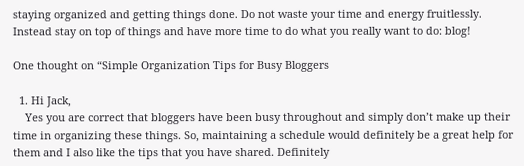staying organized and getting things done. Do not waste your time and energy fruitlessly. Instead stay on top of things and have more time to do what you really want to do: blog!

One thought on “Simple Organization Tips for Busy Bloggers

  1. Hi Jack,
    Yes you are correct that bloggers have been busy throughout and simply don’t make up their time in organizing these things. So, maintaining a schedule would definitely be a great help for them and I also like the tips that you have shared. Definitely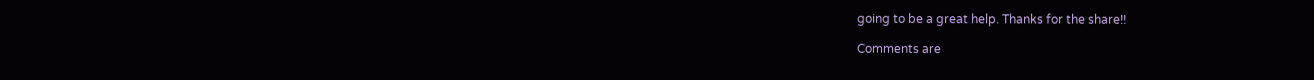going to be a great help. Thanks for the share!!

Comments are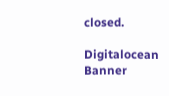closed.

Digitalocean Banner